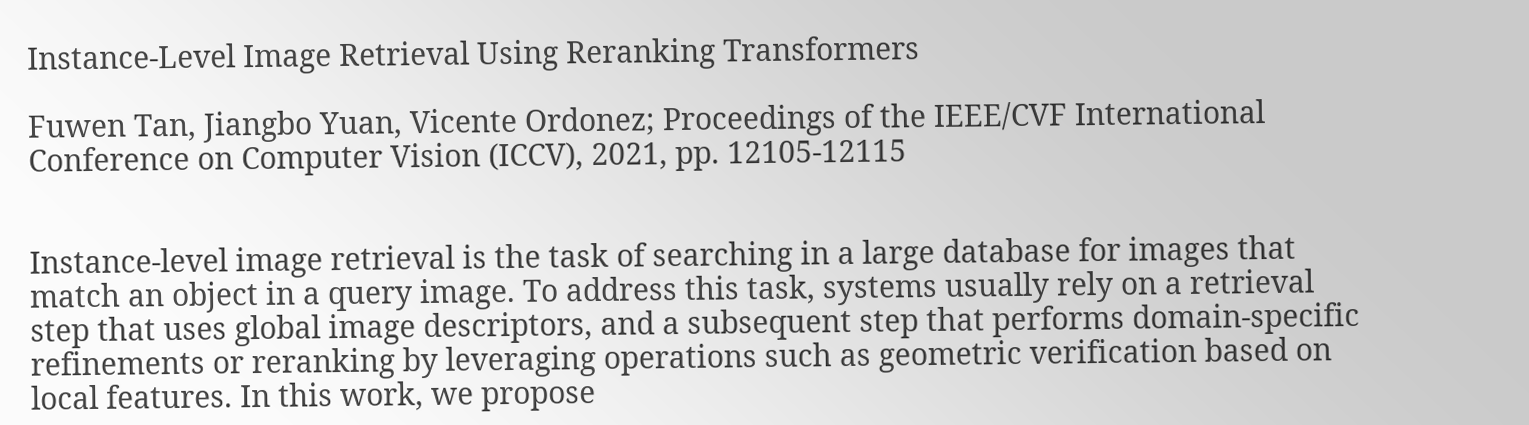Instance-Level Image Retrieval Using Reranking Transformers

Fuwen Tan, Jiangbo Yuan, Vicente Ordonez; Proceedings of the IEEE/CVF International Conference on Computer Vision (ICCV), 2021, pp. 12105-12115


Instance-level image retrieval is the task of searching in a large database for images that match an object in a query image. To address this task, systems usually rely on a retrieval step that uses global image descriptors, and a subsequent step that performs domain-specific refinements or reranking by leveraging operations such as geometric verification based on local features. In this work, we propose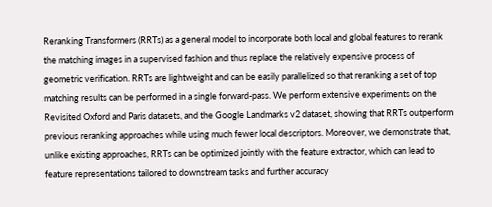Reranking Transformers (RRTs) as a general model to incorporate both local and global features to rerank the matching images in a supervised fashion and thus replace the relatively expensive process of geometric verification. RRTs are lightweight and can be easily parallelized so that reranking a set of top matching results can be performed in a single forward-pass. We perform extensive experiments on the Revisited Oxford and Paris datasets, and the Google Landmarks v2 dataset, showing that RRTs outperform previous reranking approaches while using much fewer local descriptors. Moreover, we demonstrate that, unlike existing approaches, RRTs can be optimized jointly with the feature extractor, which can lead to feature representations tailored to downstream tasks and further accuracy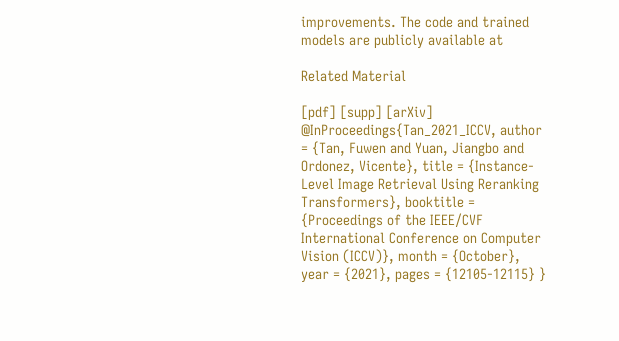improvements. The code and trained models are publicly available at

Related Material

[pdf] [supp] [arXiv]
@InProceedings{Tan_2021_ICCV, author = {Tan, Fuwen and Yuan, Jiangbo and Ordonez, Vicente}, title = {Instance-Level Image Retrieval Using Reranking Transformers}, booktitle = {Proceedings of the IEEE/CVF International Conference on Computer Vision (ICCV)}, month = {October}, year = {2021}, pages = {12105-12115} }